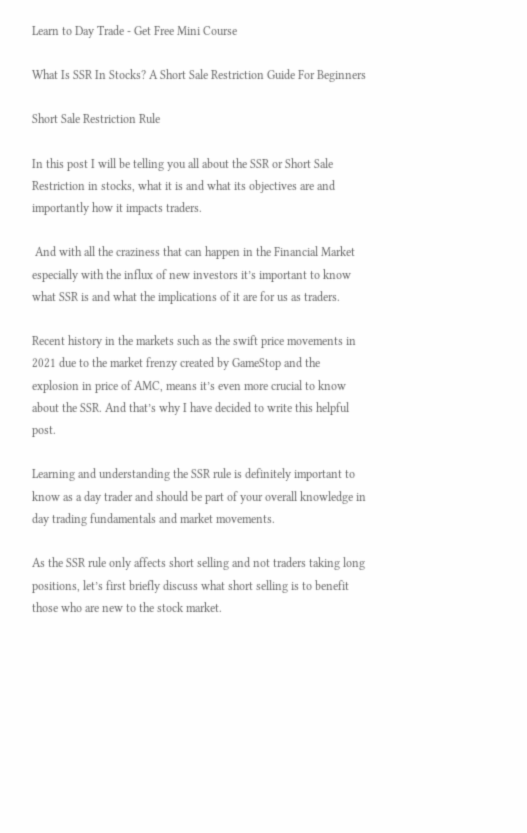Learn to Day Trade - Get Free Mini Course

What Is SSR In Stocks? A Short Sale Restriction Guide For Beginners

Short Sale Restriction Rule

In this post I will be telling you all about the SSR or Short Sale Restriction in stocks, what it is and what its objectives are and importantly how it impacts traders.

 And with all the craziness that can happen in the Financial Market especially with the influx of new investors it’s important to know what SSR is and what the implications of it are for us as traders.

Recent history in the markets such as the swift price movements in 2021 due to the market frenzy created by GameStop and the explosion in price of AMC, means it’s even more crucial to know about the SSR. And that’s why I have decided to write this helpful post.

Learning and understanding the SSR rule is definitely important to know as a day trader and should be part of your overall knowledge in day trading fundamentals and market movements.

As the SSR rule only affects short selling and not traders taking long positions, let’s first briefly discuss what short selling is to benefit those who are new to the stock market.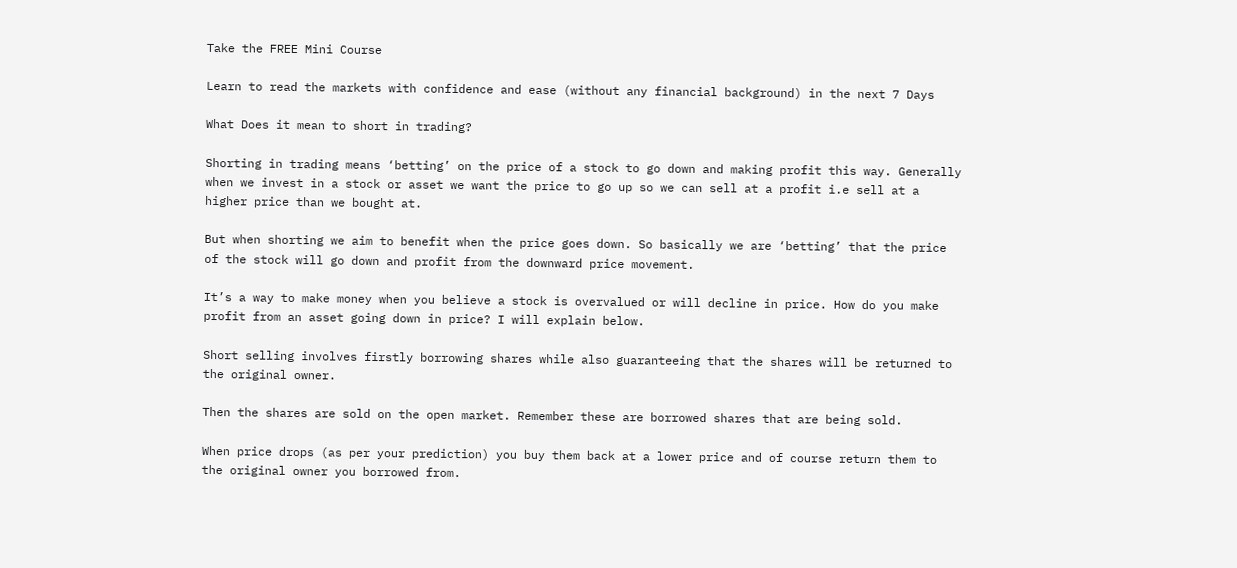Take the FREE Mini Course

Learn to read the markets with confidence and ease (without any financial background) in the next 7 Days

What Does it mean to short in trading?

Shorting in trading means ‘betting’ on the price of a stock to go down and making profit this way. Generally when we invest in a stock or asset we want the price to go up so we can sell at a profit i.e sell at a higher price than we bought at.

But when shorting we aim to benefit when the price goes down. So basically we are ‘betting’ that the price of the stock will go down and profit from the downward price movement.

It’s a way to make money when you believe a stock is overvalued or will decline in price. How do you make profit from an asset going down in price? I will explain below.

Short selling involves firstly borrowing shares while also guaranteeing that the shares will be returned to the original owner.

Then the shares are sold on the open market. Remember these are borrowed shares that are being sold.

When price drops (as per your prediction) you buy them back at a lower price and of course return them to the original owner you borrowed from.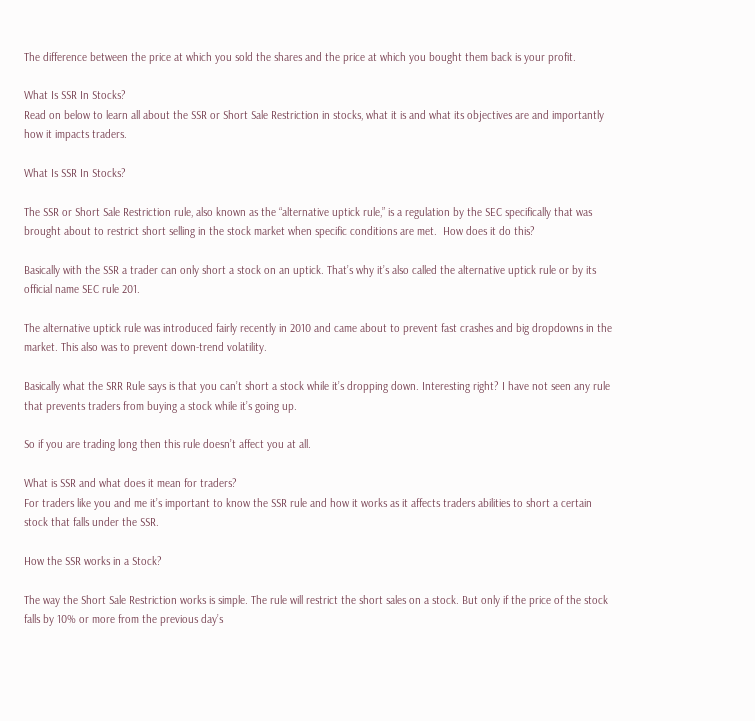The difference between the price at which you sold the shares and the price at which you bought them back is your profit.

What Is SSR In Stocks?
Read on below to learn all about the SSR or Short Sale Restriction in stocks, what it is and what its objectives are and importantly how it impacts traders.

What Is SSR In Stocks?

The SSR or Short Sale Restriction rule, also known as the “alternative uptick rule,” is a regulation by the SEC specifically that was brought about to restrict short selling in the stock market when specific conditions are met.  How does it do this?

Basically with the SSR a trader can only short a stock on an uptick. That’s why it’s also called the alternative uptick rule or by its official name SEC rule 201.

The alternative uptick rule was introduced fairly recently in 2010 and came about to prevent fast crashes and big dropdowns in the market. This also was to prevent down-trend volatility.

Basically what the SRR Rule says is that you can’t short a stock while it’s dropping down. Interesting right? I have not seen any rule that prevents traders from buying a stock while it’s going up.

So if you are trading long then this rule doesn’t affect you at all.

What is SSR and what does it mean for traders?
For traders like you and me it’s important to know the SSR rule and how it works as it affects traders abilities to short a certain stock that falls under the SSR.

How the SSR works in a Stock?

The way the Short Sale Restriction works is simple. The rule will restrict the short sales on a stock. But only if the price of the stock falls by 10% or more from the previous day’s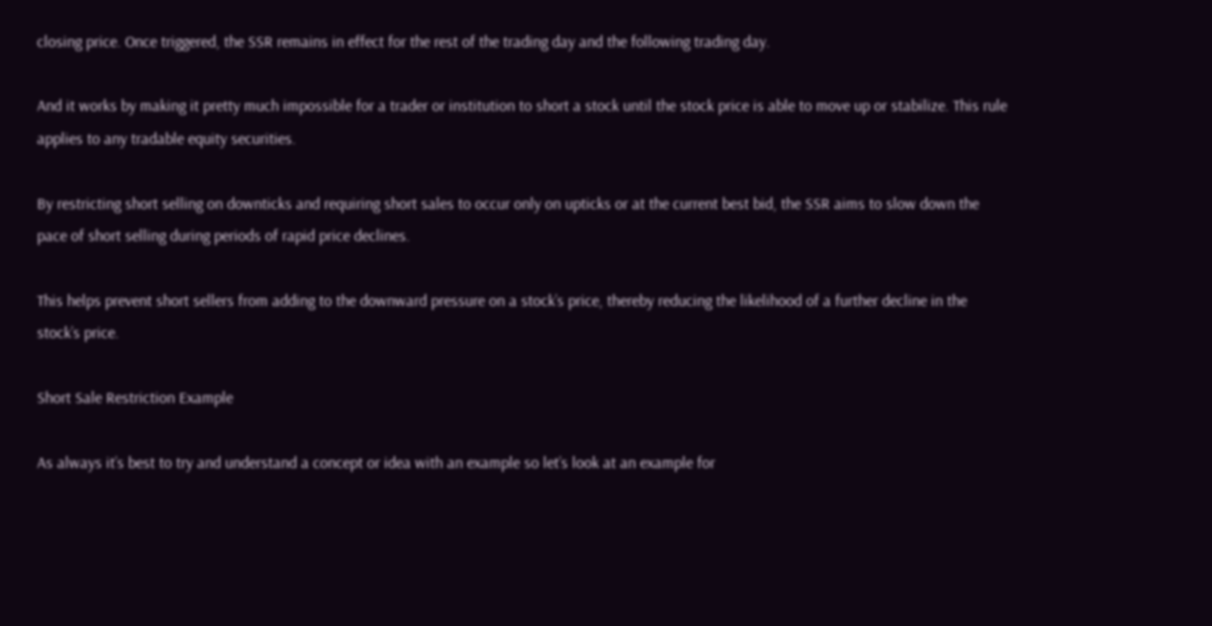closing price. Once triggered, the SSR remains in effect for the rest of the trading day and the following trading day.

And it works by making it pretty much impossible for a trader or institution to short a stock until the stock price is able to move up or stabilize. This rule applies to any tradable equity securities.

By restricting short selling on downticks and requiring short sales to occur only on upticks or at the current best bid, the SSR aims to slow down the pace of short selling during periods of rapid price declines.

This helps prevent short sellers from adding to the downward pressure on a stock’s price, thereby reducing the likelihood of a further decline in the stock’s price.

Short Sale Restriction Example

As always it’s best to try and understand a concept or idea with an example so let’s look at an example for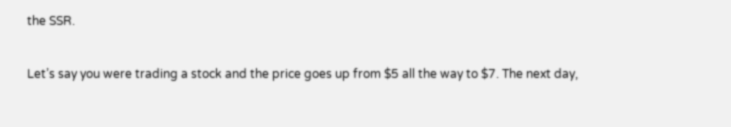the SSR.

Let’s say you were trading a stock and the price goes up from $5 all the way to $7. The next day,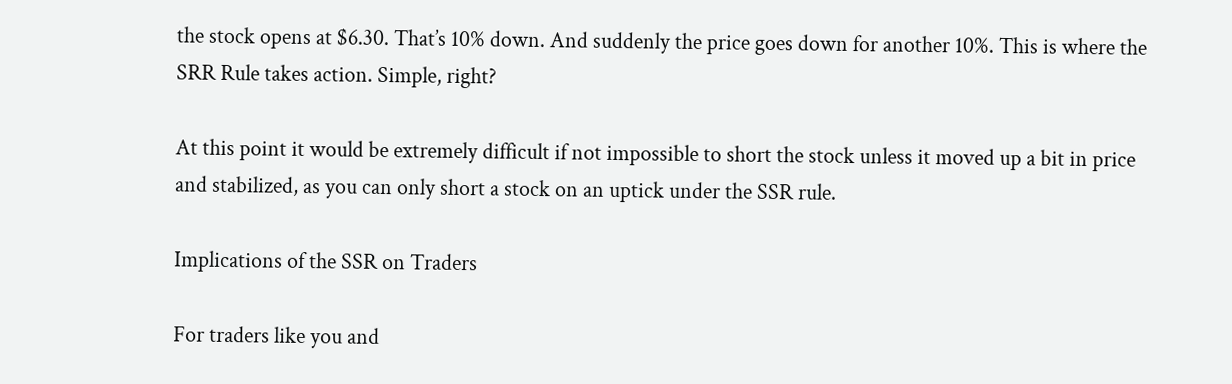the stock opens at $6.30. That’s 10% down. And suddenly the price goes down for another 10%. This is where the SRR Rule takes action. Simple, right?

At this point it would be extremely difficult if not impossible to short the stock unless it moved up a bit in price and stabilized, as you can only short a stock on an uptick under the SSR rule.

Implications of the SSR on Traders

For traders like you and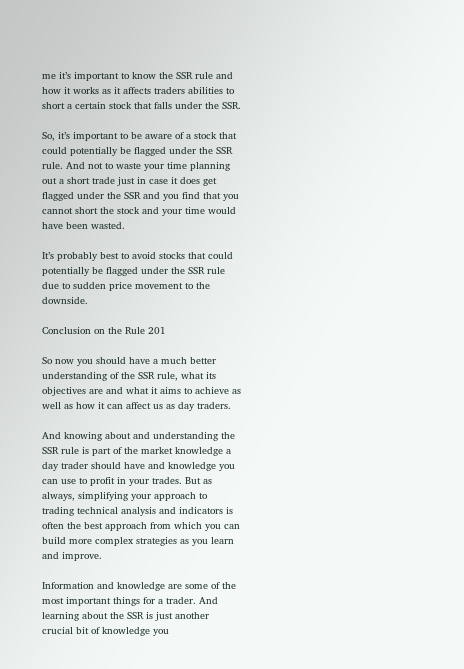me it’s important to know the SSR rule and how it works as it affects traders abilities to short a certain stock that falls under the SSR.

So, it’s important to be aware of a stock that could potentially be flagged under the SSR rule. And not to waste your time planning out a short trade just in case it does get flagged under the SSR and you find that you cannot short the stock and your time would have been wasted.

It’s probably best to avoid stocks that could potentially be flagged under the SSR rule due to sudden price movement to the downside.

Conclusion on the Rule 201

So now you should have a much better understanding of the SSR rule, what its objectives are and what it aims to achieve as well as how it can affect us as day traders.

And knowing about and understanding the SSR rule is part of the market knowledge a day trader should have and knowledge you can use to profit in your trades. But as always, simplifying your approach to trading technical analysis and indicators is often the best approach from which you can build more complex strategies as you learn and improve.

Information and knowledge are some of the most important things for a trader. And learning about the SSR is just another crucial bit of knowledge you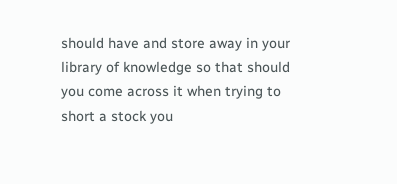should have and store away in your library of knowledge so that should you come across it when trying to short a stock you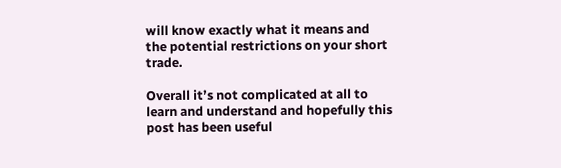will know exactly what it means and the potential restrictions on your short trade.

Overall it’s not complicated at all to learn and understand and hopefully this post has been useful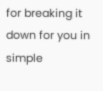for breaking it down for you in simple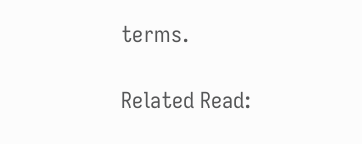terms.

Related Read: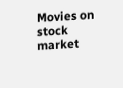Movies on stock market